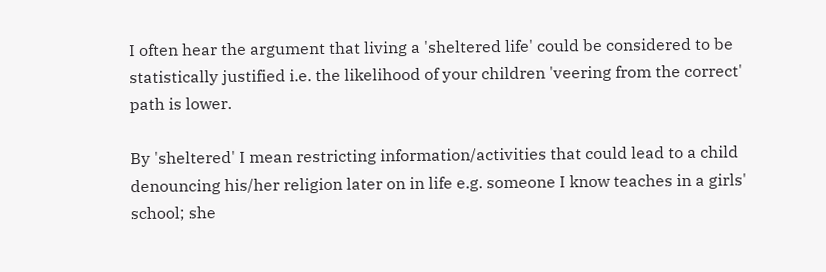I often hear the argument that living a 'sheltered life' could be considered to be statistically justified i.e. the likelihood of your children 'veering from the correct' path is lower.

By 'sheltered' I mean restricting information/activities that could lead to a child denouncing his/her religion later on in life e.g. someone I know teaches in a girls' school; she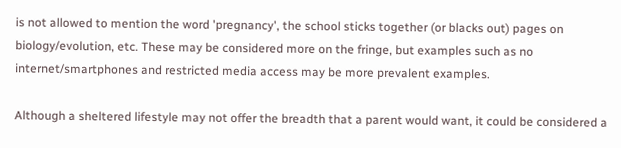is not allowed to mention the word 'pregnancy', the school sticks together (or blacks out) pages on biology/evolution, etc. These may be considered more on the fringe, but examples such as no internet/smartphones and restricted media access may be more prevalent examples.

Although a sheltered lifestyle may not offer the breadth that a parent would want, it could be considered a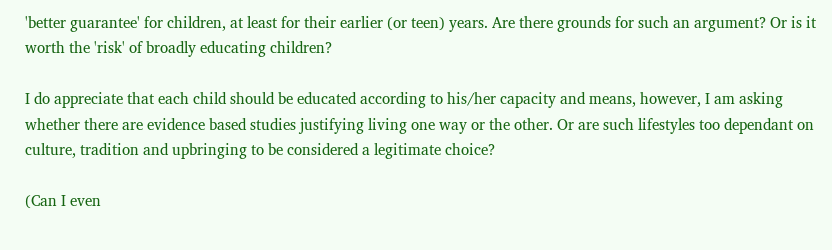'better guarantee' for children, at least for their earlier (or teen) years. Are there grounds for such an argument? Or is it worth the 'risk' of broadly educating children?

I do appreciate that each child should be educated according to his/her capacity and means, however, I am asking whether there are evidence based studies justifying living one way or the other. Or are such lifestyles too dependant on culture, tradition and upbringing to be considered a legitimate choice?

(Can I even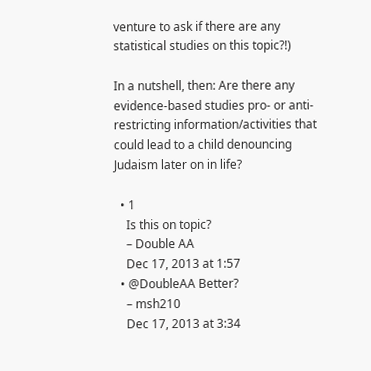venture to ask if there are any statistical studies on this topic?!)

In a nutshell, then: Are there any evidence-based studies pro- or anti-restricting information/activities that could lead to a child denouncing Judaism later on in life?

  • 1
    Is this on topic?
    – Double AA
    Dec 17, 2013 at 1:57
  • @DoubleAA Better?
    – msh210
    Dec 17, 2013 at 3:34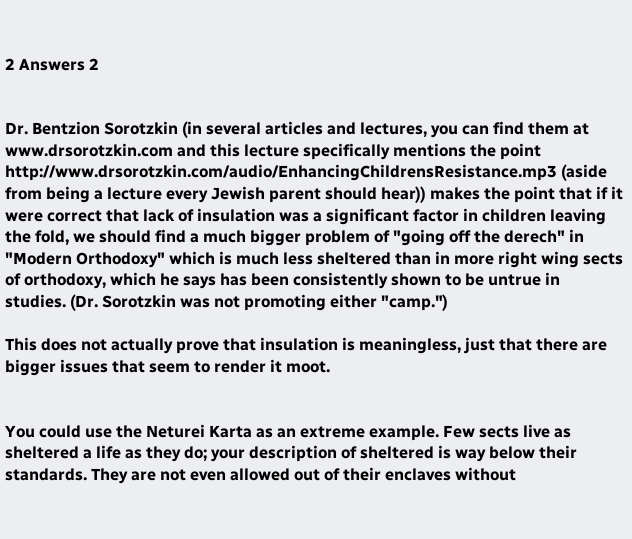2 Answers 2


Dr. Bentzion Sorotzkin (in several articles and lectures, you can find them at www.drsorotzkin.com and this lecture specifically mentions the point http://www.drsorotzkin.com/audio/EnhancingChildrensResistance.mp3 (aside from being a lecture every Jewish parent should hear)) makes the point that if it were correct that lack of insulation was a significant factor in children leaving the fold, we should find a much bigger problem of "going off the derech" in "Modern Orthodoxy" which is much less sheltered than in more right wing sects of orthodoxy, which he says has been consistently shown to be untrue in studies. (Dr. Sorotzkin was not promoting either "camp.")

This does not actually prove that insulation is meaningless, just that there are bigger issues that seem to render it moot.


You could use the Neturei Karta as an extreme example. Few sects live as sheltered a life as they do; your description of sheltered is way below their standards. They are not even allowed out of their enclaves without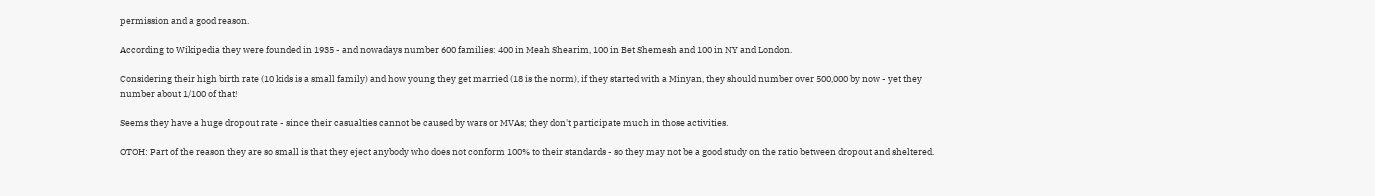permission and a good reason.

According to Wikipedia they were founded in 1935 - and nowadays number 600 families: 400 in Meah Shearim, 100 in Bet Shemesh and 100 in NY and London.

Considering their high birth rate (10 kids is a small family) and how young they get married (18 is the norm), if they started with a Minyan, they should number over 500,000 by now - yet they number about 1/100 of that!

Seems they have a huge dropout rate - since their casualties cannot be caused by wars or MVAs; they don't participate much in those activities.

OTOH: Part of the reason they are so small is that they eject anybody who does not conform 100% to their standards - so they may not be a good study on the ratio between dropout and sheltered.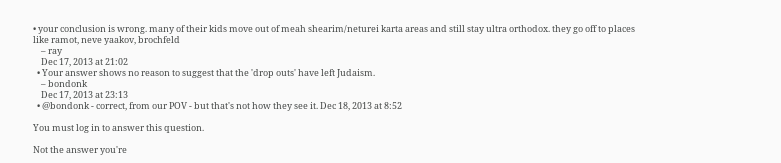• your conclusion is wrong. many of their kids move out of meah shearim/neturei karta areas and still stay ultra orthodox. they go off to places like ramot, neve yaakov, brochfeld
    – ray
    Dec 17, 2013 at 21:02
  • Your answer shows no reason to suggest that the 'drop outs' have left Judaism.
    – bondonk
    Dec 17, 2013 at 23:13
  • @bondonk - correct, from our POV - but that's not how they see it. Dec 18, 2013 at 8:52

You must log in to answer this question.

Not the answer you're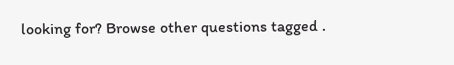looking for? Browse other questions tagged .